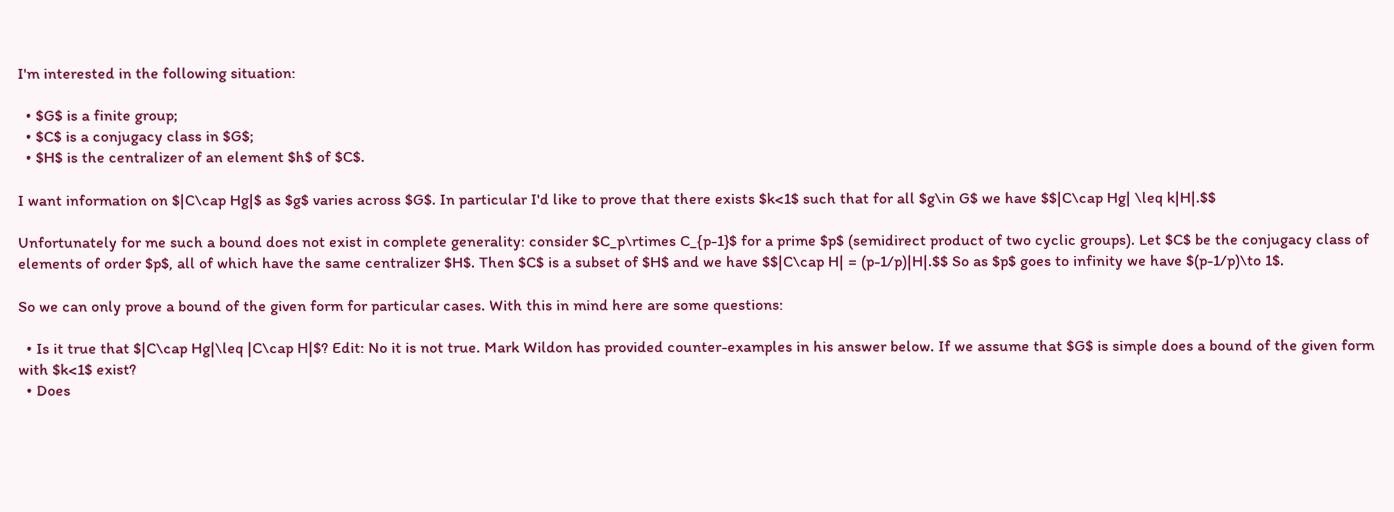I'm interested in the following situation:

  • $G$ is a finite group;
  • $C$ is a conjugacy class in $G$;
  • $H$ is the centralizer of an element $h$ of $C$.

I want information on $|C\cap Hg|$ as $g$ varies across $G$. In particular I'd like to prove that there exists $k<1$ such that for all $g\in G$ we have $$|C\cap Hg| \leq k|H|.$$

Unfortunately for me such a bound does not exist in complete generality: consider $C_p\rtimes C_{p-1}$ for a prime $p$ (semidirect product of two cyclic groups). Let $C$ be the conjugacy class of elements of order $p$, all of which have the same centralizer $H$. Then $C$ is a subset of $H$ and we have $$|C\cap H| = (p-1/p)|H|.$$ So as $p$ goes to infinity we have $(p-1/p)\to 1$.

So we can only prove a bound of the given form for particular cases. With this in mind here are some questions:

  • Is it true that $|C\cap Hg|\leq |C\cap H|$? Edit: No it is not true. Mark Wildon has provided counter-examples in his answer below. If we assume that $G$ is simple does a bound of the given form with $k<1$ exist?
  • Does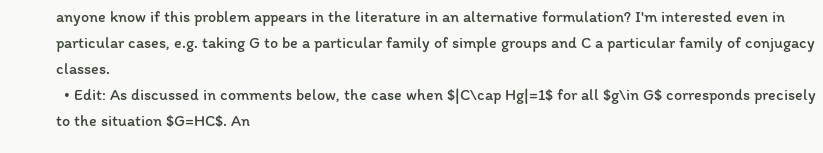anyone know if this problem appears in the literature in an alternative formulation? I'm interested even in particular cases, e.g. taking G to be a particular family of simple groups and C a particular family of conjugacy classes.
  • Edit: As discussed in comments below, the case when $|C\cap Hg|=1$ for all $g\in G$ corresponds precisely to the situation $G=HC$. An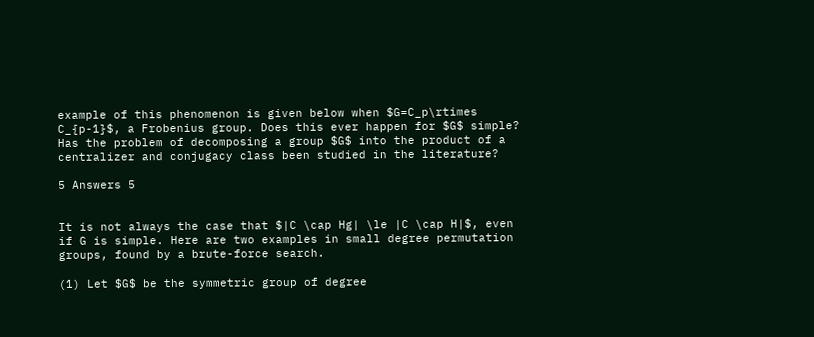example of this phenomenon is given below when $G=C_p\rtimes C_{p-1}$, a Frobenius group. Does this ever happen for $G$ simple? Has the problem of decomposing a group $G$ into the product of a centralizer and conjugacy class been studied in the literature?

5 Answers 5


It is not always the case that $|C \cap Hg| \le |C \cap H|$, even if G is simple. Here are two examples in small degree permutation groups, found by a brute-force search.

(1) Let $G$ be the symmetric group of degree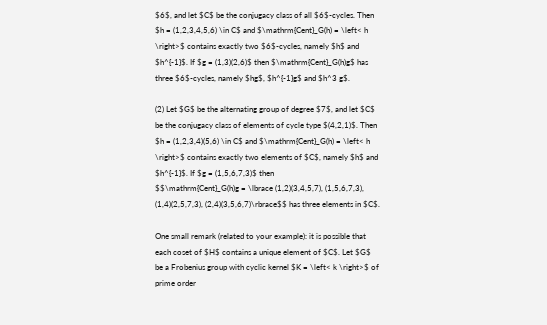$6$, and let $C$ be the conjugacy class of all $6$-cycles. Then $h = (1,2,3,4,5,6) \in C$ and $\mathrm{Cent}_G(h) = \left< h \right>$ contains exactly two $6$-cycles, namely $h$ and $h^{-1}$. If $g = (1,3)(2,6)$ then $\mathrm{Cent}_G(h)g$ has three $6$-cycles, namely $hg$, $h^{-1}g$ and $h^3 g$.

(2) Let $G$ be the alternating group of degree $7$, and let $C$ be the conjugacy class of elements of cycle type $(4,2,1)$. Then $h = (1,2,3,4)(5,6) \in C$ and $\mathrm{Cent}_G(h) = \left< h \right>$ contains exactly two elements of $C$, namely $h$ and $h^{-1}$. If $g = (1,5,6,7,3)$ then
$$\mathrm{Cent}_G(h)g = \lbrace (1,2)(3,4,5,7), (1,5,6,7,3), (1,4)(2,5,7,3), (2,4)(3,5,6,7)\rbrace$$ has three elements in $C$.

One small remark (related to your example): it is possible that each coset of $H$ contains a unique element of $C$. Let $G$ be a Frobenius group with cyclic kernel $K = \left< k \right>$ of prime order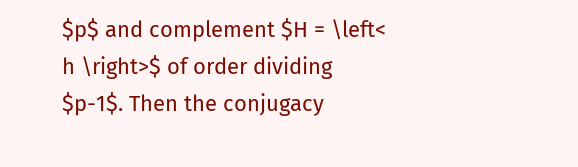$p$ and complement $H = \left< h \right>$ of order dividing $p-1$. Then the conjugacy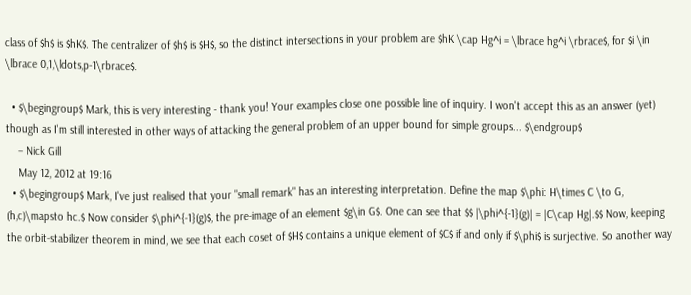class of $h$ is $hK$. The centralizer of $h$ is $H$, so the distinct intersections in your problem are $hK \cap Hg^i = \lbrace hg^i \rbrace$, for $i \in \lbrace 0,1,\ldots,p-1\rbrace$.

  • $\begingroup$ Mark, this is very interesting - thank you! Your examples close one possible line of inquiry. I won't accept this as an answer (yet) though as I'm still interested in other ways of attacking the general problem of an upper bound for simple groups... $\endgroup$
    – Nick Gill
    May 12, 2012 at 19:16
  • $\begingroup$ Mark, I've just realised that your "small remark" has an interesting interpretation. Define the map $\phi: H\times C \to G, (h,c)\mapsto hc.$ Now consider $\phi^{-1}(g)$, the pre-image of an element $g\in G$. One can see that $$ |\phi^{-1}(g)| = |C\cap Hg|.$$ Now, keeping the orbit-stabilizer theorem in mind, we see that each coset of $H$ contains a unique element of $C$ if and only if $\phi$ is surjective. So another way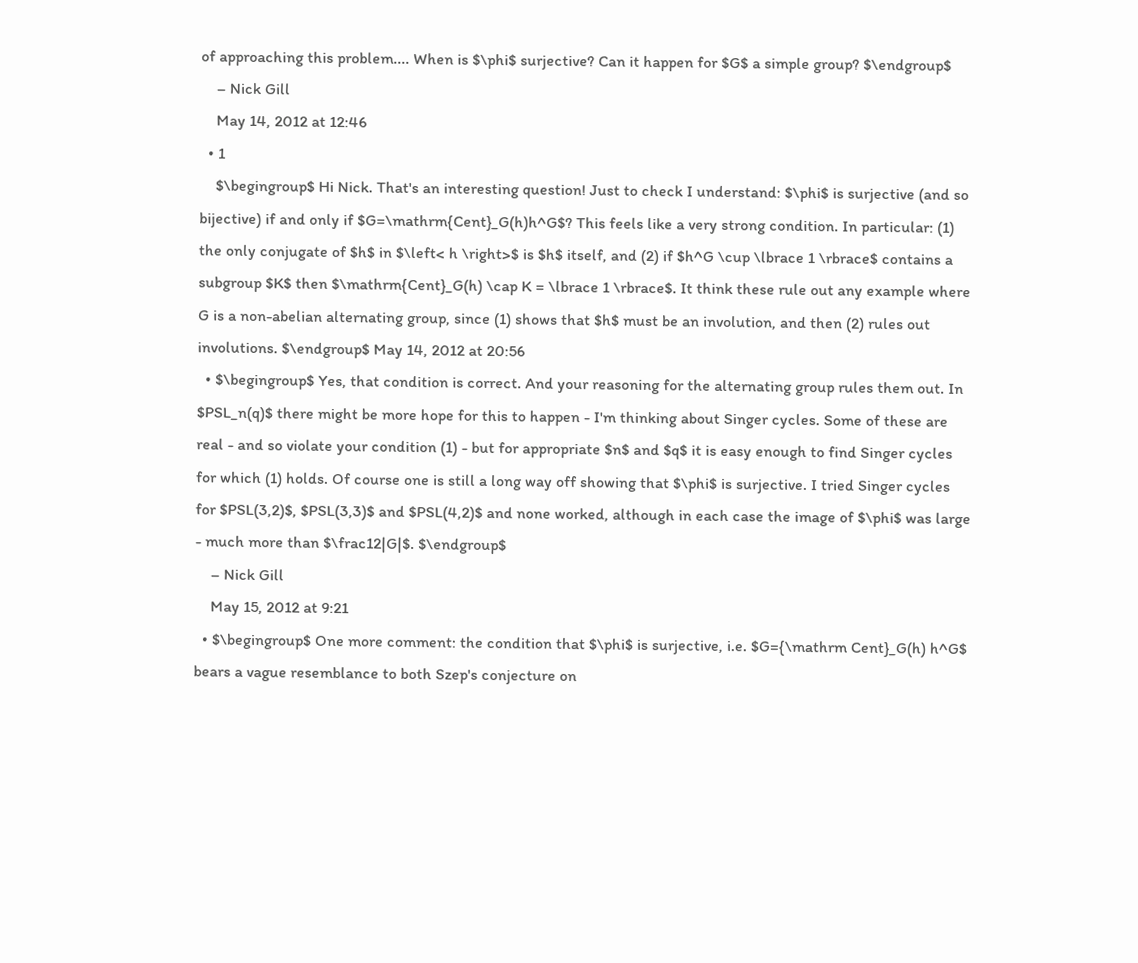of approaching this problem.... When is $\phi$ surjective? Can it happen for $G$ a simple group? $\endgroup$
    – Nick Gill
    May 14, 2012 at 12:46
  • 1
    $\begingroup$ Hi Nick. That's an interesting question! Just to check I understand: $\phi$ is surjective (and so bijective) if and only if $G=\mathrm{Cent}_G(h)h^G$? This feels like a very strong condition. In particular: (1) the only conjugate of $h$ in $\left< h \right>$ is $h$ itself, and (2) if $h^G \cup \lbrace 1 \rbrace$ contains a subgroup $K$ then $\mathrm{Cent}_G(h) \cap K = \lbrace 1 \rbrace$. It think these rule out any example where G is a non-abelian alternating group, since (1) shows that $h$ must be an involution, and then (2) rules out involutions. $\endgroup$ May 14, 2012 at 20:56
  • $\begingroup$ Yes, that condition is correct. And your reasoning for the alternating group rules them out. In $PSL_n(q)$ there might be more hope for this to happen - I'm thinking about Singer cycles. Some of these are real - and so violate your condition (1) - but for appropriate $n$ and $q$ it is easy enough to find Singer cycles for which (1) holds. Of course one is still a long way off showing that $\phi$ is surjective. I tried Singer cycles for $PSL(3,2)$, $PSL(3,3)$ and $PSL(4,2)$ and none worked, although in each case the image of $\phi$ was large - much more than $\frac12|G|$. $\endgroup$
    – Nick Gill
    May 15, 2012 at 9:21
  • $\begingroup$ One more comment: the condition that $\phi$ is surjective, i.e. $G={\mathrm Cent}_G(h) h^G$ bears a vague resemblance to both Szep's conjecture on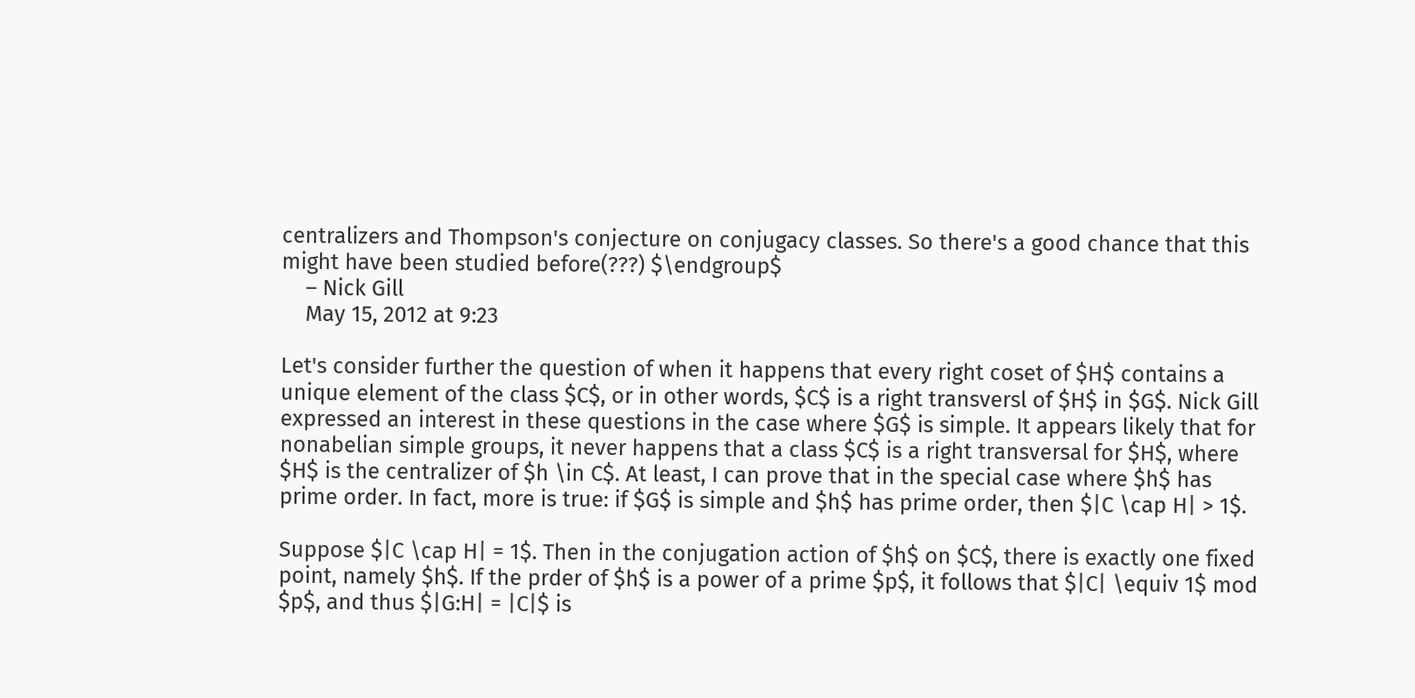centralizers and Thompson's conjecture on conjugacy classes. So there's a good chance that this might have been studied before(???) $\endgroup$
    – Nick Gill
    May 15, 2012 at 9:23

Let's consider further the question of when it happens that every right coset of $H$ contains a unique element of the class $C$, or in other words, $C$ is a right transversl of $H$ in $G$. Nick Gill expressed an interest in these questions in the case where $G$ is simple. It appears likely that for nonabelian simple groups, it never happens that a class $C$ is a right transversal for $H$, where $H$ is the centralizer of $h \in C$. At least, I can prove that in the special case where $h$ has prime order. In fact, more is true: if $G$ is simple and $h$ has prime order, then $|C \cap H| > 1$.

Suppose $|C \cap H| = 1$. Then in the conjugation action of $h$ on $C$, there is exactly one fixed point, namely $h$. If the prder of $h$ is a power of a prime $p$, it follows that $|C| \equiv 1$ mod $p$, and thus $|G:H| = |C|$ is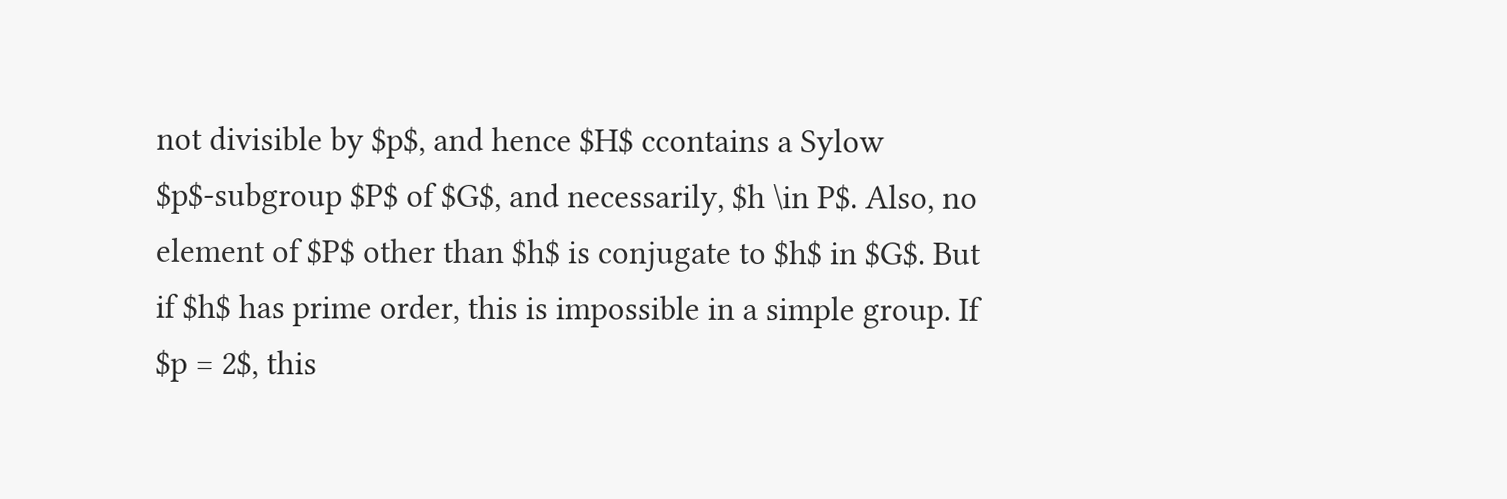not divisible by $p$, and hence $H$ ccontains a Sylow $p$-subgroup $P$ of $G$, and necessarily, $h \in P$. Also, no element of $P$ other than $h$ is conjugate to $h$ in $G$. But if $h$ has prime order, this is impossible in a simple group. If $p = 2$, this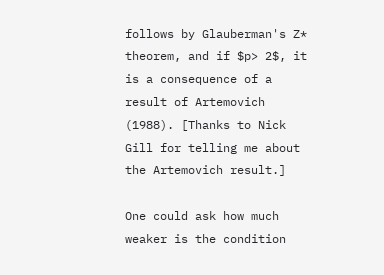follows by Glauberman's Z* theorem, and if $p> 2$, it is a consequence of a result of Artemovich (1988). [Thanks to Nick Gill for telling me about the Artemovich result.]

One could ask how much weaker is the condition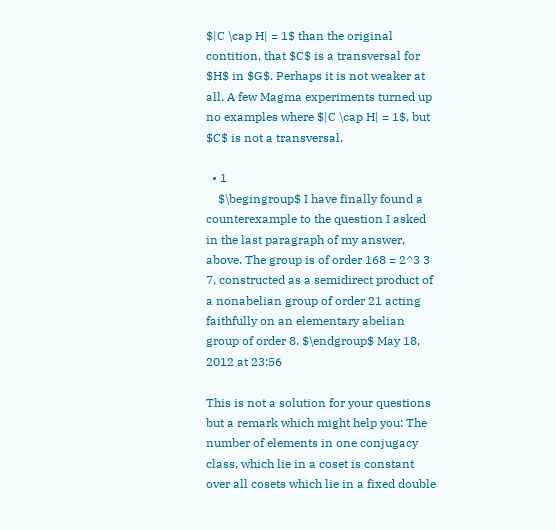$|C \cap H| = 1$ than the original contition, that $C$ is a transversal for $H$ in $G$. Perhaps it is not weaker at all. A few Magma experiments turned up no examples where $|C \cap H| = 1$, but $C$ is not a transversal.

  • 1
    $\begingroup$ I have finally found a counterexample to the question I asked in the last paragraph of my answer, above. The group is of order 168 = 2^3 3 7, constructed as a semidirect product of a nonabelian group of order 21 acting faithfully on an elementary abelian group of order 8. $\endgroup$ May 18, 2012 at 23:56

This is not a solution for your questions but a remark which might help you: The number of elements in one conjugacy class, which lie in a coset is constant over all cosets which lie in a fixed double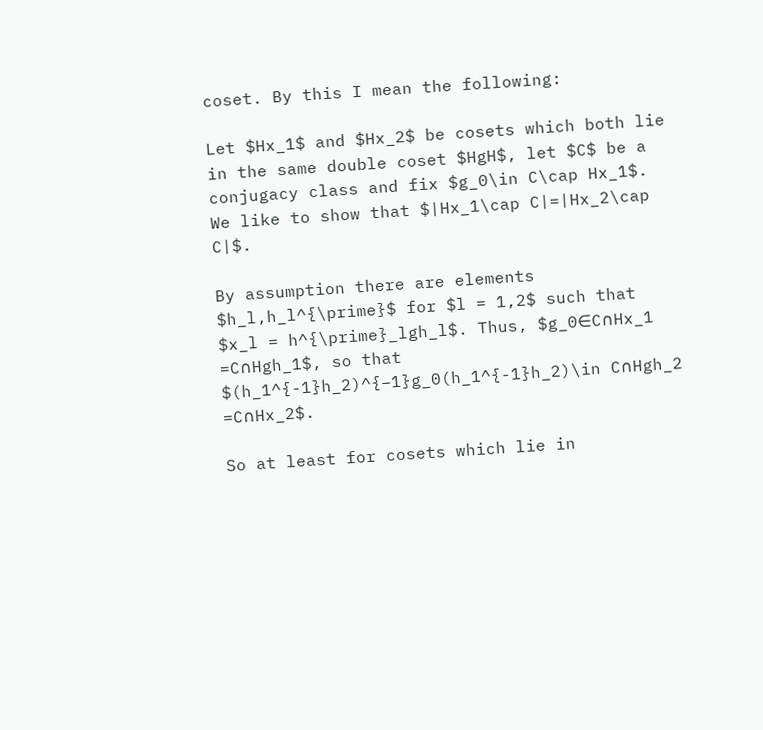coset. By this I mean the following:

Let $Hx_1$ and $Hx_2$ be cosets which both lie in the same double coset $HgH$, let $C$ be a conjugacy class and fix $g_0\in C\cap Hx_1$. We like to show that $|Hx_1\cap C|=|Hx_2\cap C|$.

By assumption there are elements $h_l,h_l^{\prime}$ for $l = 1,2$ such that $x_l = h^{\prime}_lgh_l$. Thus, $g_0∈C∩Hx_1 =C∩Hgh_1$, so that $(h_1^{-1}h_2)^{−1}g_0(h_1^{-1}h_2)\in C∩Hgh_2 =C∩Hx_2$.

So at least for cosets which lie in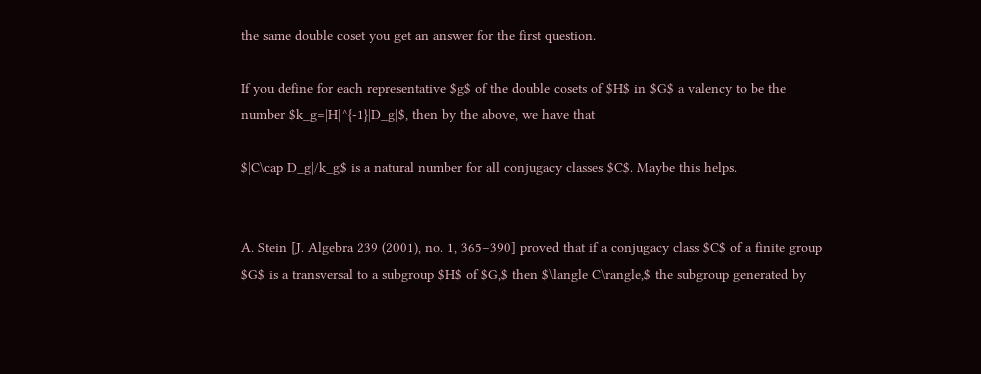the same double coset you get an answer for the first question.

If you define for each representative $g$ of the double cosets of $H$ in $G$ a valency to be the number $k_g=|H|^{-1}|D_g|$, then by the above, we have that

$|C\cap D_g|/k_g$ is a natural number for all conjugacy classes $C$. Maybe this helps.


A. Stein [J. Algebra 239 (2001), no. 1, 365–390] proved that if a conjugacy class $C$ of a finite group $G$ is a transversal to a subgroup $H$ of $G,$ then $\langle C\rangle,$ the subgroup generated by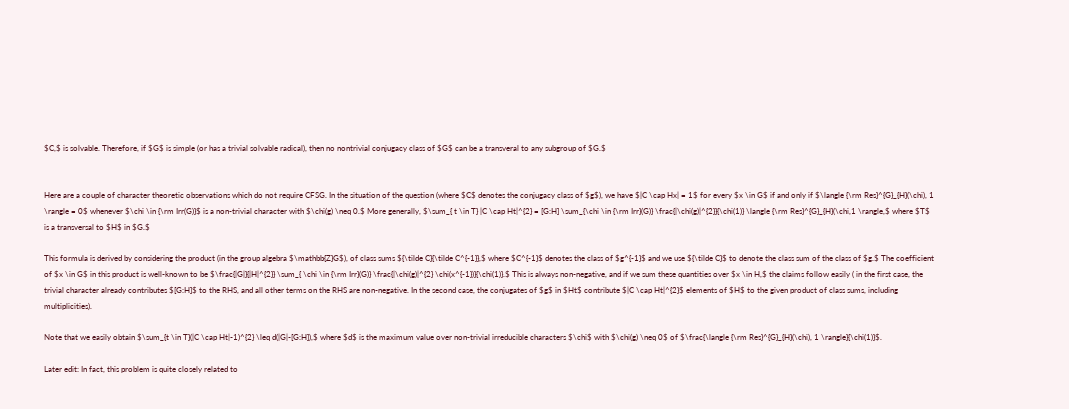$C,$ is solvable. Therefore, if $G$ is simple (or has a trivial solvable radical), then no nontrivial conjugacy class of $G$ can be a transveral to any subgroup of $G.$


Here are a couple of character theoretic observations which do not require CFSG. In the situation of the question (where $C$ denotes the conjugacy class of $g$), we have $|C \cap Hx| = 1$ for every $x \in G$ if and only if $\langle {\rm Res}^{G}_{H}(\chi), 1 \rangle = 0$ whenever $\chi \in {\rm Irr(G)}$ is a non-trivial character with $\chi(g) \neq 0.$ More generally, $\sum_{ t \in T} |C \cap Ht|^{2} = [G:H] \sum_{\chi \in {\rm Irr}(G)} \frac{|\chi(g)|^{2}}{\chi(1)} \langle {\rm Res}^{G}_{H}(\chi,1 \rangle,$ where $T$ is a transversal to $H$ in $G.$

This formula is derived by considering the product (in the group algebra $\mathbb{Z}G$), of class sums ${\tilde C}{\tilde C^{-1}},$ where $C^{-1}$ denotes the class of $g^{-1}$ and we use ${\tilde C}$ to denote the class sum of the class of $g.$ The coefficient of $x \in G$ in this product is well-known to be $\frac{|G|}{|H|^{2}} \sum_{ \chi \in {\rm Irr}(G)} \frac{|\chi(g)|^{2} \chi(x^{-1})}{\chi(1)}.$ This is always non-negative, and if we sum these quantities over $x \in H,$ the claims follow easily ( in the first case, the trivial character already contributes $[G:H]$ to the RHS, and all other terms on the RHS are non-negative. In the second case, the conjugates of $g$ in $Ht$ contribute $|C \cap Ht|^{2}$ elements of $H$ to the given product of class sums, including multiplicities).

Note that we easily obtain $\sum_{t \in T}(|C \cap Ht|-1)^{2} \leq d(|G|-[G:H]),$ where $d$ is the maximum value over non-trivial irreducible characters $\chi$ with $\chi(g) \neq 0$ of $\frac{\langle {\rm Res}^{G}_{H}(\chi), 1 \rangle}{\chi(1)}$.

Later edit: In fact, this problem is quite closely related to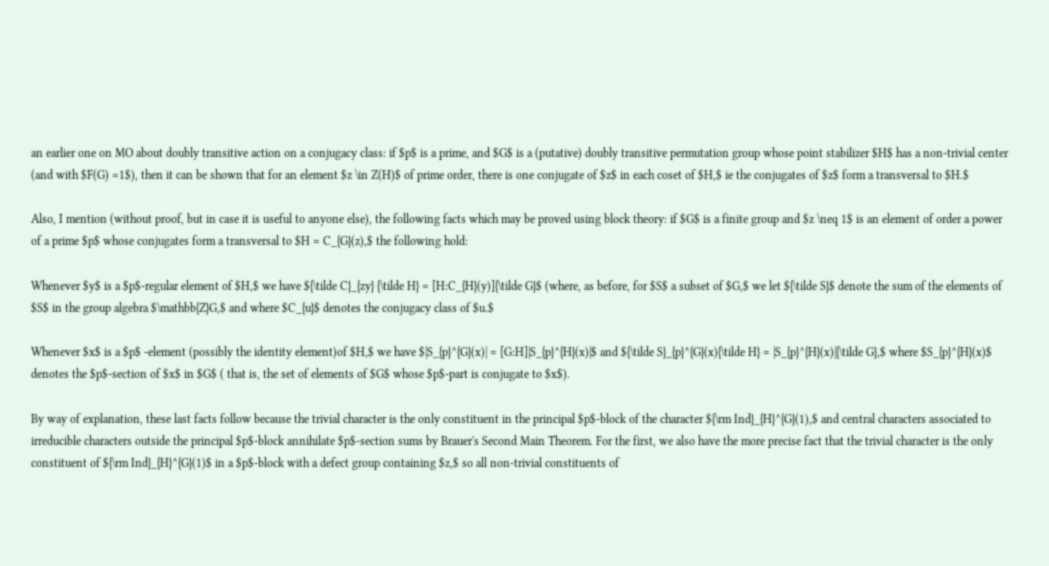an earlier one on MO about doubly transitive action on a conjugacy class: if $p$ is a prime, and $G$ is a (putative) doubly transitive permutation group whose point stabilizer $H$ has a non-trivial center (and with $F(G) =1$), then it can be shown that for an element $z \in Z(H)$ of prime order, there is one conjugate of $z$ in each coset of $H,$ ie the conjugates of $z$ form a transversal to $H.$

Also, I mention (without proof, but in case it is useful to anyone else), the following facts which may be proved using block theory: if $G$ is a finite group and $z \neq 1$ is an element of order a power of a prime $p$ whose conjugates form a transversal to $H = C_{G}(z),$ the following hold:

Whenever $y$ is a $p$-regular element of $H,$ we have ${\tilde C}_{zy} {\tilde H} = [H:C_{H}(y)]{\tilde G}$ (where, as before, for $S$ a subset of $G,$ we let ${\tilde S}$ denote the sum of the elements of $S$ in the group algebra $\mathbb{Z}G,$ and where $C_{u}$ denotes the conjugacy class of $u.$

Whenever $x$ is a $p$ -element (possibly the identity element)of $H,$ we have $|S_{p}^{G}(x)| = [G:H]|S_{p}^{H}(x)|$ and ${\tilde S}_{p}^{G}(x){\tilde H} = |S_{p}^{H}(x)|{\tilde G},$ where $S_{p}^{H}(x)$ denotes the $p$-section of $x$ in $G$ ( that is, the set of elements of $G$ whose $p$-part is conjugate to $x$).

By way of explanation, these last facts follow because the trivial character is the only constituent in the principal $p$-block of the character ${\rm Ind}_{H}^{G}(1),$ and central characters associated to irreducible characters outside the principal $p$-block annihilate $p$-section sums by Brauer's Second Main Theorem. For the first, we also have the more precise fact that the trivial character is the only constituent of ${\rm Ind}_{H}^{G}(1)$ in a $p$-block with a defect group containing $z,$ so all non-trivial constituents of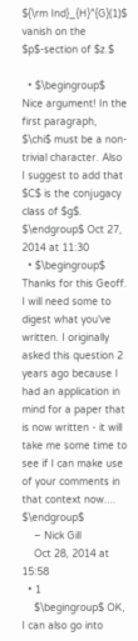${\rm Ind}_{H}^{G}(1)$ vanish on the $p$-section of $z.$

  • $\begingroup$ Nice argument! In the first paragraph, $\chi$ must be a non-trivial character. Also I suggest to add that $C$ is the conjugacy class of $g$. $\endgroup$ Oct 27, 2014 at 11:30
  • $\begingroup$ Thanks for this Geoff. I will need some to digest what you've written. I originally asked this question 2 years ago because I had an application in mind for a paper that is now written - it will take me some time to see if I can make use of your comments in that context now.... $\endgroup$
    – Nick Gill
    Oct 28, 2014 at 15:58
  • 1
    $\begingroup$ OK, I can also go into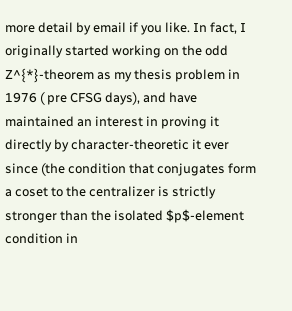more detail by email if you like. In fact, I originally started working on the odd Z^{*}-theorem as my thesis problem in 1976 ( pre CFSG days), and have maintained an interest in proving it directly by character-theoretic it ever since (the condition that conjugates form a coset to the centralizer is strictly stronger than the isolated $p$-element condition in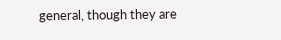general, though they are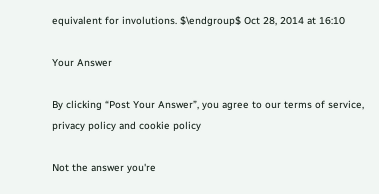equivalent for involutions. $\endgroup$ Oct 28, 2014 at 16:10

Your Answer

By clicking “Post Your Answer”, you agree to our terms of service, privacy policy and cookie policy

Not the answer you're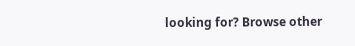looking for? Browse other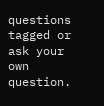questions tagged or ask your own question.